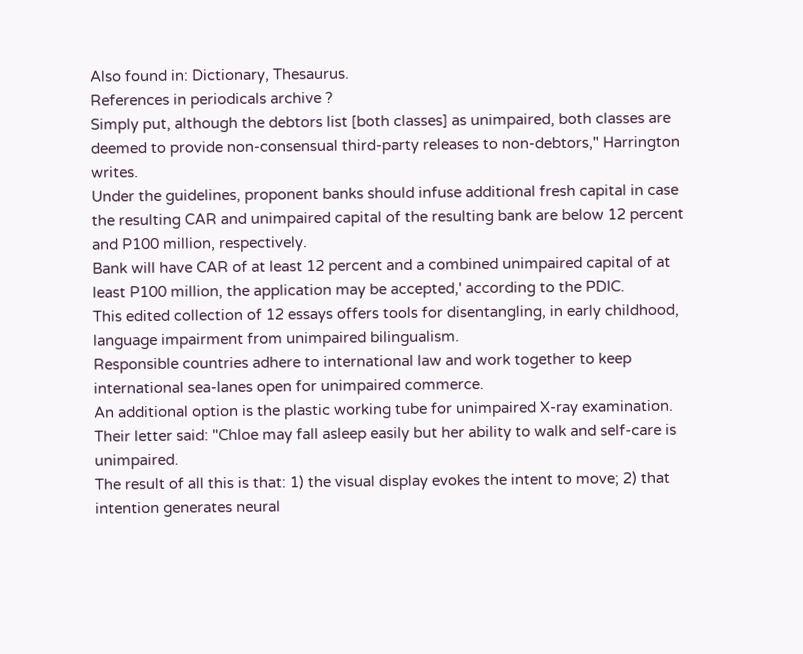Also found in: Dictionary, Thesaurus.
References in periodicals archive ?
Simply put, although the debtors list [both classes] as unimpaired, both classes are deemed to provide non-consensual third-party releases to non-debtors," Harrington writes.
Under the guidelines, proponent banks should infuse additional fresh capital in case the resulting CAR and unimpaired capital of the resulting bank are below 12 percent and P100 million, respectively.
Bank will have CAR of at least 12 percent and a combined unimpaired capital of at least P100 million, the application may be accepted,' according to the PDIC.
This edited collection of 12 essays offers tools for disentangling, in early childhood, language impairment from unimpaired bilingualism.
Responsible countries adhere to international law and work together to keep international sea-lanes open for unimpaired commerce.
An additional option is the plastic working tube for unimpaired X-ray examination.
Their letter said: "Chloe may fall asleep easily but her ability to walk and self-care is unimpaired.
The result of all this is that: 1) the visual display evokes the intent to move; 2) that intention generates neural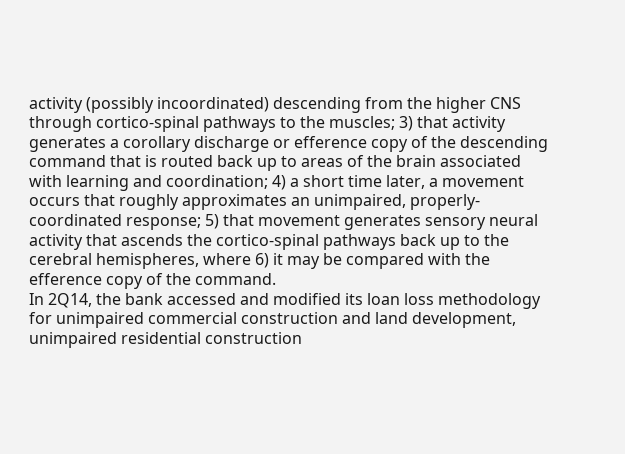activity (possibly incoordinated) descending from the higher CNS through cortico-spinal pathways to the muscles; 3) that activity generates a corollary discharge or efference copy of the descending command that is routed back up to areas of the brain associated with learning and coordination; 4) a short time later, a movement occurs that roughly approximates an unimpaired, properly-coordinated response; 5) that movement generates sensory neural activity that ascends the cortico-spinal pathways back up to the cerebral hemispheres, where 6) it may be compared with the efference copy of the command.
In 2Q14, the bank accessed and modified its loan loss methodology for unimpaired commercial construction and land development, unimpaired residential construction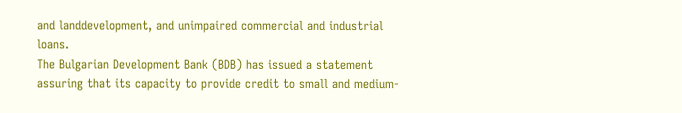and landdevelopment, and unimpaired commercial and industrial loans.
The Bulgarian Development Bank (BDB) has issued a statement assuring that its capacity to provide credit to small and medium-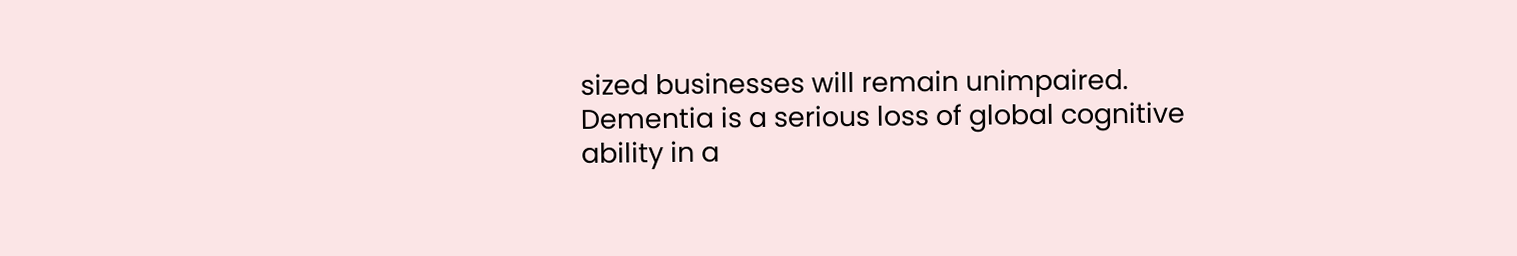sized businesses will remain unimpaired.
Dementia is a serious loss of global cognitive ability in a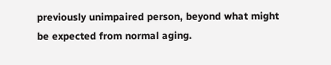previously unimpaired person, beyond what might be expected from normal aging.